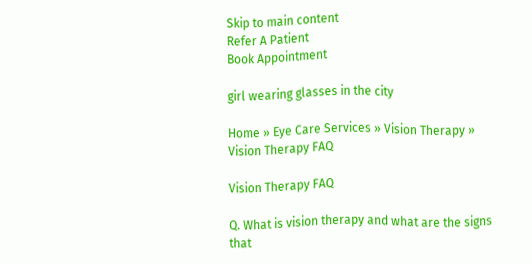Skip to main content
Refer A Patient
Book Appointment

girl wearing glasses in the city

Home » Eye Care Services » Vision Therapy » Vision Therapy FAQ

Vision Therapy FAQ

Q. What is vision therapy and what are the signs that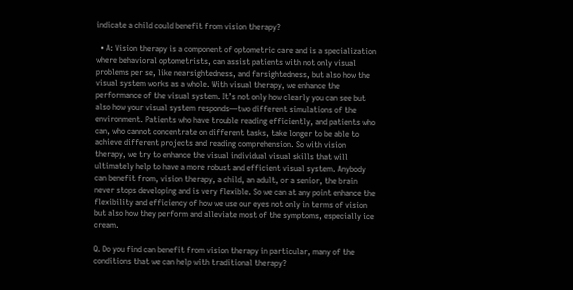indicate a child could benefit from vision therapy?

  • A: Vision therapy is a component of optometric care and is a specialization where behavioral optometrists, can assist patients with not only visual problems per se, like nearsightedness, and farsightedness, but also how the visual system works as a whole. With visual therapy, we enhance the performance of the visual system. It’s not only how clearly you can see but also how your visual system responds—two different simulations of the environment. Patients who have trouble reading efficiently, and patients who can, who cannot concentrate on different tasks, take longer to be able to achieve different projects and reading comprehension. So with vision therapy, we try to enhance the visual individual visual skills that will ultimately help to have a more robust and efficient visual system. Anybody can benefit from, vision therapy, a child, an adult, or a senior, the brain never stops developing and is very flexible. So we can at any point enhance the flexibility and efficiency of how we use our eyes not only in terms of vision but also how they perform and alleviate most of the symptoms, especially ice cream.

Q. Do you find can benefit from vision therapy in particular, many of the conditions that we can help with traditional therapy?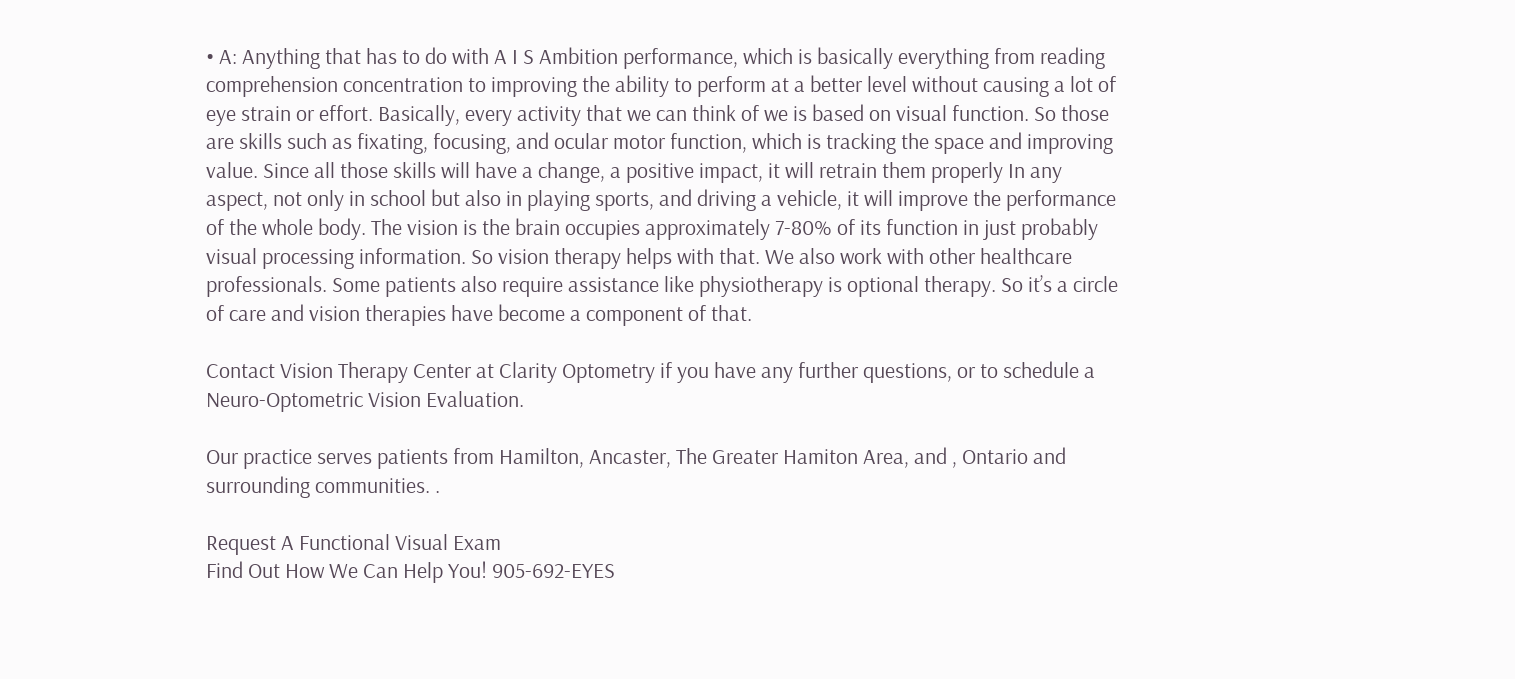• A: Anything that has to do with A I S Ambition performance, which is basically everything from reading comprehension concentration to improving the ability to perform at a better level without causing a lot of eye strain or effort. Basically, every activity that we can think of we is based on visual function. So those are skills such as fixating, focusing, and ocular motor function, which is tracking the space and improving value. Since all those skills will have a change, a positive impact, it will retrain them properly In any aspect, not only in school but also in playing sports, and driving a vehicle, it will improve the performance of the whole body. The vision is the brain occupies approximately 7-80% of its function in just probably visual processing information. So vision therapy helps with that. We also work with other healthcare professionals. Some patients also require assistance like physiotherapy is optional therapy. So it’s a circle of care and vision therapies have become a component of that.

Contact Vision Therapy Center at Clarity Optometry if you have any further questions, or to schedule a Neuro-Optometric Vision Evaluation.

Our practice serves patients from Hamilton, Ancaster, The Greater Hamiton Area, and , Ontario and surrounding communities. .

Request A Functional Visual Exam
Find Out How We Can Help You! 905-692-EYES